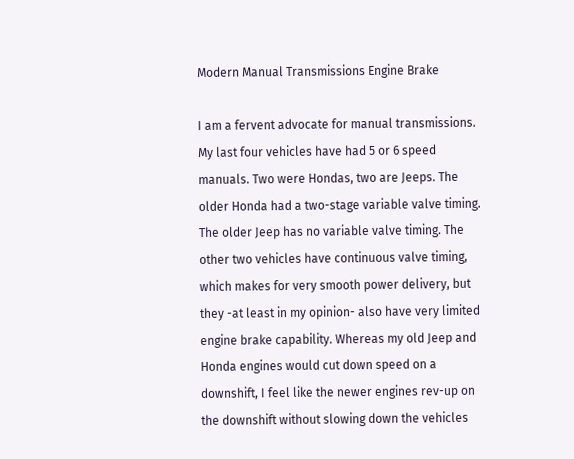Modern Manual Transmissions Engine Brake

I am a fervent advocate for manual transmissions. My last four vehicles have had 5 or 6 speed manuals. Two were Hondas, two are Jeeps. The older Honda had a two-stage variable valve timing. The older Jeep has no variable valve timing. The other two vehicles have continuous valve timing, which makes for very smooth power delivery, but they -at least in my opinion- also have very limited engine brake capability. Whereas my old Jeep and Honda engines would cut down speed on a downshift, I feel like the newer engines rev-up on the downshift without slowing down the vehicles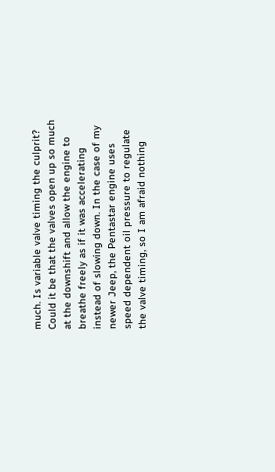much. Is variable valve timing the culprit? Could it be that the valves open up so much at the downshift and allow the engine to breathe freely as if it was accelerating instead of slowing down. In the case of my newer Jeep, the Pentastar engine uses speed dependent oil pressure to regulate the valve timing, so I am afraid nothing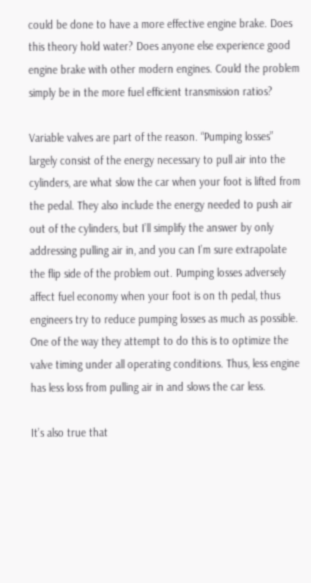could be done to have a more effective engine brake. Does this theory hold water? Does anyone else experience good engine brake with other modern engines. Could the problem simply be in the more fuel efficient transmission ratios?

Variable valves are part of the reason. “Pumping losses” largely consist of the energy necessary to pull air into the cylinders, are what slow the car when your foot is lifted from the pedal. They also include the energy needed to push air out of the cylinders, but I’ll simplify the answer by only addressing pulling air in, and you can I’m sure extrapolate the flip side of the problem out. Pumping losses adversely affect fuel economy when your foot is on th pedal, thus engineers try to reduce pumping losses as much as possible. One of the way they attempt to do this is to optimize the valve timing under all operating conditions. Thus, less engine has less loss from pulling air in and slows the car less.

It’s also true that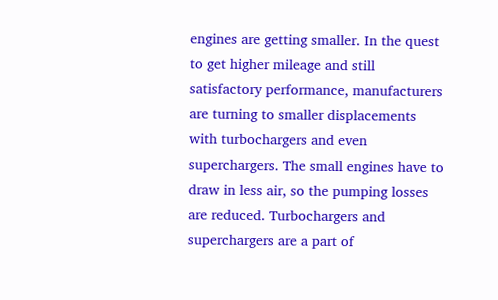engines are getting smaller. In the quest to get higher mileage and still satisfactory performance, manufacturers are turning to smaller displacements with turbochargers and even superchargers. The small engines have to draw in less air, so the pumping losses are reduced. Turbochargers and superchargers are a part of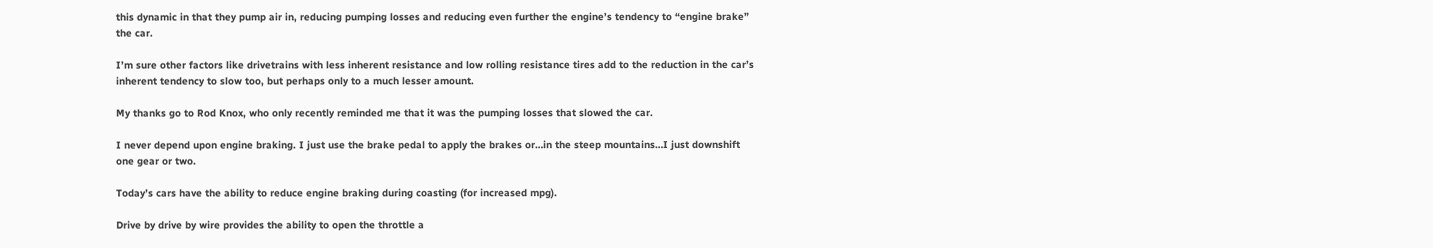this dynamic in that they pump air in, reducing pumping losses and reducing even further the engine’s tendency to “engine brake” the car.

I’m sure other factors like drivetrains with less inherent resistance and low rolling resistance tires add to the reduction in the car’s inherent tendency to slow too, but perhaps only to a much lesser amount.

My thanks go to Rod Knox, who only recently reminded me that it was the pumping losses that slowed the car.

I never depend upon engine braking. I just use the brake pedal to apply the brakes or…in the steep mountains…I just downshift one gear or two.

Today’s cars have the ability to reduce engine braking during coasting (for increased mpg).

Drive by drive by wire provides the ability to open the throttle a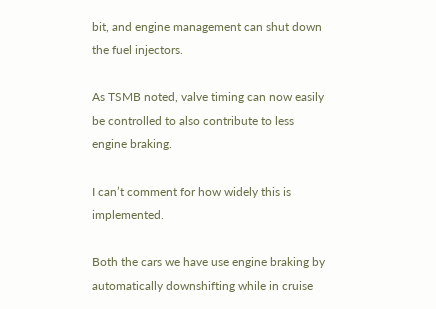bit, and engine management can shut down the fuel injectors.

As TSMB noted, valve timing can now easily be controlled to also contribute to less engine braking.

I can’t comment for how widely this is implemented.

Both the cars we have use engine braking by automatically downshifting while in cruise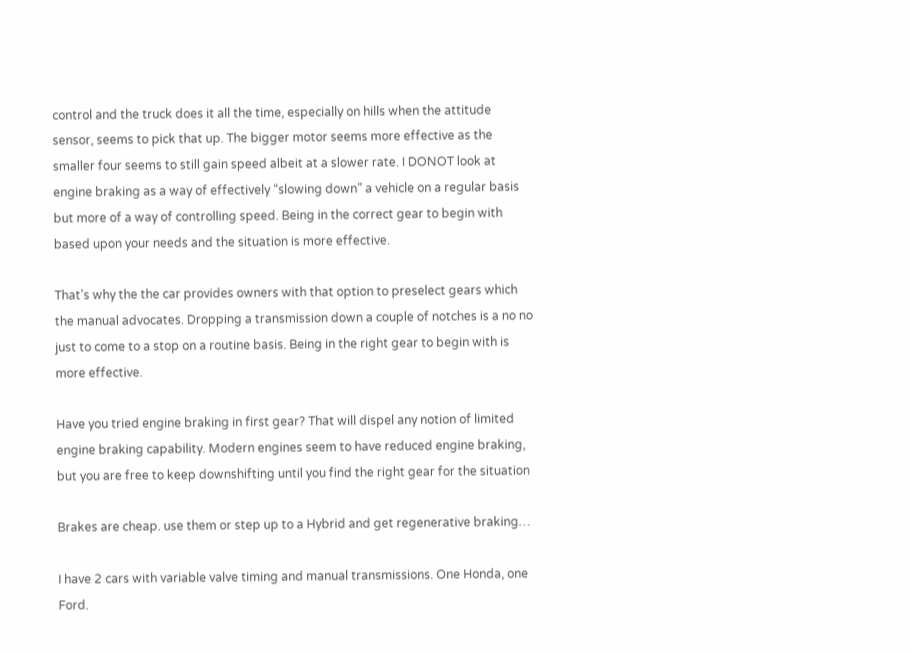control and the truck does it all the time, especially on hills when the attitude sensor, seems to pick that up. The bigger motor seems more effective as the smaller four seems to still gain speed albeit at a slower rate. I DONOT look at engine braking as a way of effectively “slowing down” a vehicle on a regular basis but more of a way of controlling speed. Being in the correct gear to begin with based upon your needs and the situation is more effective.

That’s why the the car provides owners with that option to preselect gears which the manual advocates. Dropping a transmission down a couple of notches is a no no just to come to a stop on a routine basis. Being in the right gear to begin with is more effective.

Have you tried engine braking in first gear? That will dispel any notion of limited engine braking capability. Modern engines seem to have reduced engine braking, but you are free to keep downshifting until you find the right gear for the situation

Brakes are cheap. use them or step up to a Hybrid and get regenerative braking…

I have 2 cars with variable valve timing and manual transmissions. One Honda, one Ford.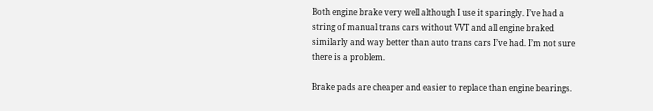Both engine brake very well although I use it sparingly. I’ve had a string of manual trans cars without VVT and all engine braked similarly and way better than auto trans cars I’ve had. I’m not sure there is a problem.

Brake pads are cheaper and easier to replace than engine bearings.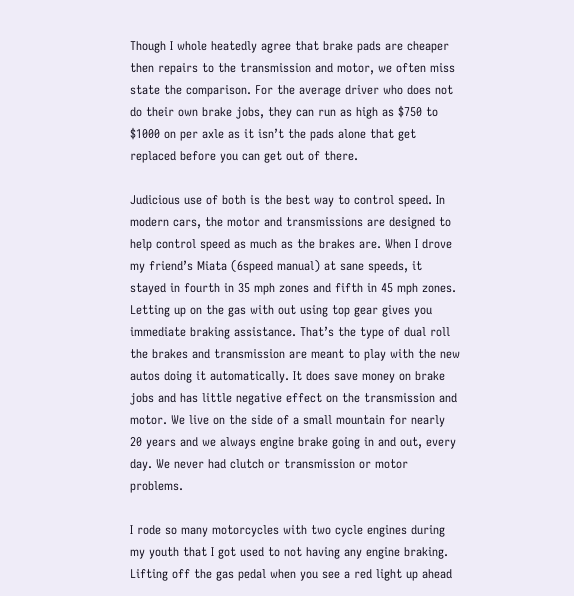Though I whole heatedly agree that brake pads are cheaper then repairs to the transmission and motor, we often miss state the comparison. For the average driver who does not do their own brake jobs, they can run as high as $750 to $1000 on per axle as it isn’t the pads alone that get replaced before you can get out of there.

Judicious use of both is the best way to control speed. In modern cars, the motor and transmissions are designed to help control speed as much as the brakes are. When I drove my friend’s Miata (6speed manual) at sane speeds, it stayed in fourth in 35 mph zones and fifth in 45 mph zones. Letting up on the gas with out using top gear gives you immediate braking assistance. That’s the type of dual roll the brakes and transmission are meant to play with the new autos doing it automatically. It does save money on brake jobs and has little negative effect on the transmission and motor. We live on the side of a small mountain for nearly 20 years and we always engine brake going in and out, every day. We never had clutch or transmission or motor problems.

I rode so many motorcycles with two cycle engines during my youth that I got used to not having any engine braking.
Lifting off the gas pedal when you see a red light up ahead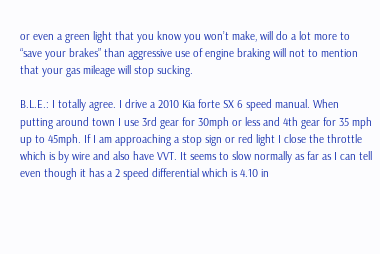or even a green light that you know you won’t make, will do a lot more to “save your brakes” than aggressive use of engine braking will not to mention that your gas mileage will stop sucking.

B.L.E.: I totally agree. I drive a 2010 Kia forte SX 6 speed manual. When putting around town I use 3rd gear for 30mph or less and 4th gear for 35 mph up to 45mph. If I am approaching a stop sign or red light I close the throttle which is by wire and also have VVT. It seems to slow normally as far as I can tell even though it has a 2 speed differential which is 4.10 in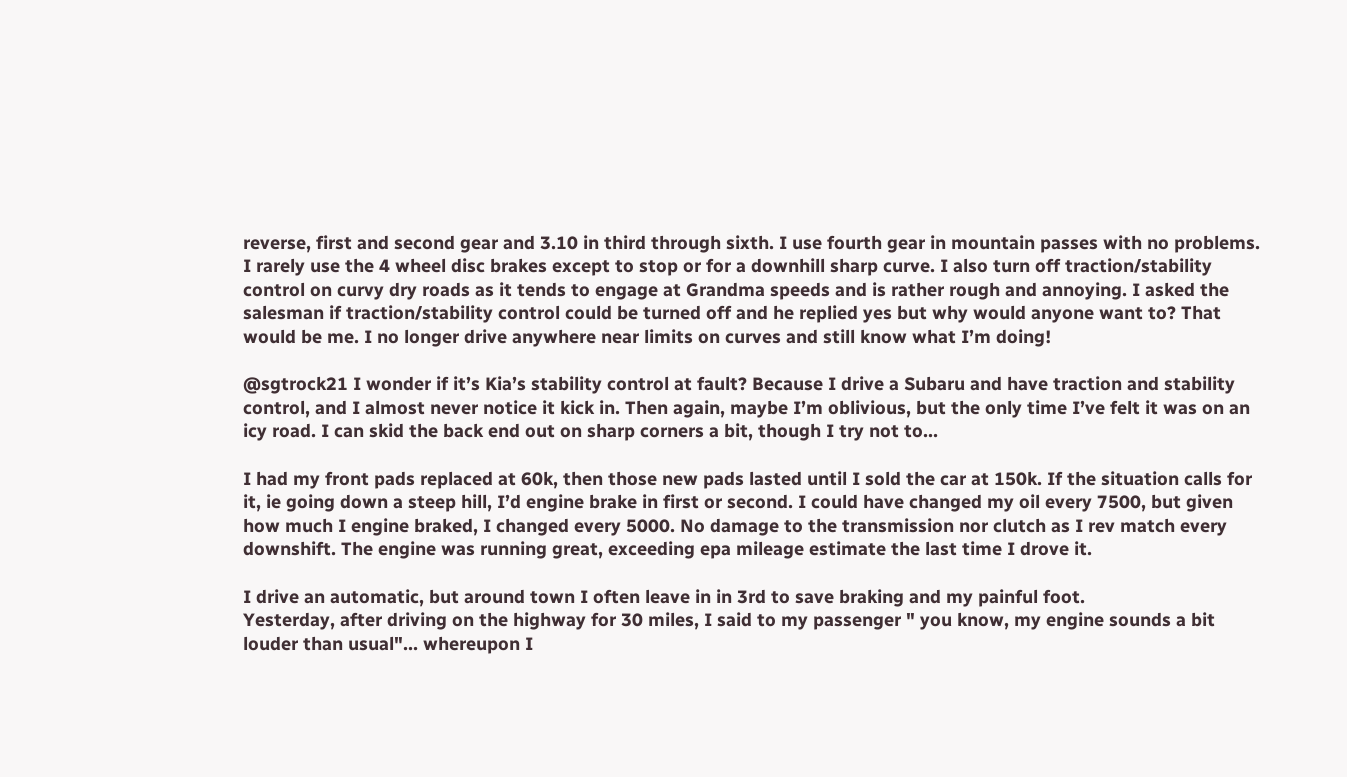reverse, first and second gear and 3.10 in third through sixth. I use fourth gear in mountain passes with no problems. I rarely use the 4 wheel disc brakes except to stop or for a downhill sharp curve. I also turn off traction/stability control on curvy dry roads as it tends to engage at Grandma speeds and is rather rough and annoying. I asked the salesman if traction/stability control could be turned off and he replied yes but why would anyone want to? That would be me. I no longer drive anywhere near limits on curves and still know what I’m doing!

@sgtrock21 I wonder if it’s Kia’s stability control at fault? Because I drive a Subaru and have traction and stability control, and I almost never notice it kick in. Then again, maybe I’m oblivious, but the only time I’ve felt it was on an icy road. I can skid the back end out on sharp corners a bit, though I try not to…

I had my front pads replaced at 60k, then those new pads lasted until I sold the car at 150k. If the situation calls for it, ie going down a steep hill, I’d engine brake in first or second. I could have changed my oil every 7500, but given how much I engine braked, I changed every 5000. No damage to the transmission nor clutch as I rev match every downshift. The engine was running great, exceeding epa mileage estimate the last time I drove it.

I drive an automatic, but around town I often leave in in 3rd to save braking and my painful foot.
Yesterday, after driving on the highway for 30 miles, I said to my passenger " you know, my engine sounds a bit louder than usual"… whereupon I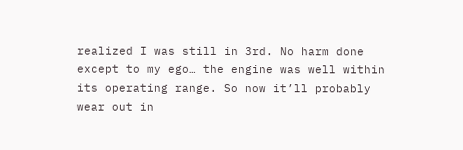realized I was still in 3rd. No harm done except to my ego… the engine was well within its operating range. So now it’ll probably wear out in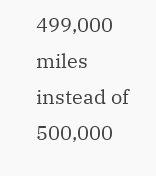499,000 miles instead of 500,000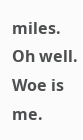miles. Oh well. Woe is me.